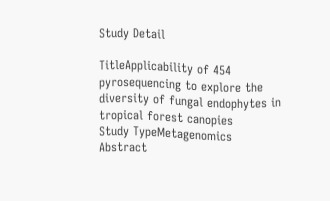Study Detail

TitleApplicability of 454 pyrosequencing to explore the diversity of fungal endophytes in tropical forest canopies
Study TypeMetagenomics
Abstract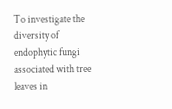To investigate the diversity of endophytic fungi associated with tree leaves in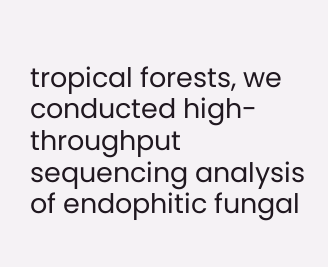tropical forests, we conducted high-throughput sequencing analysis of endophitic fungal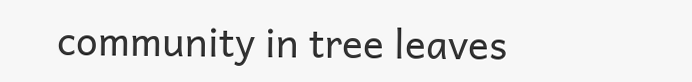community in tree leaves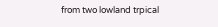from two lowland trpical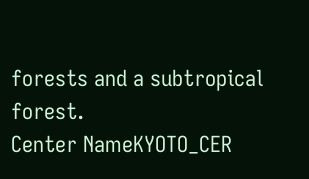forests and a subtropical forest.
Center NameKYOTO_CER